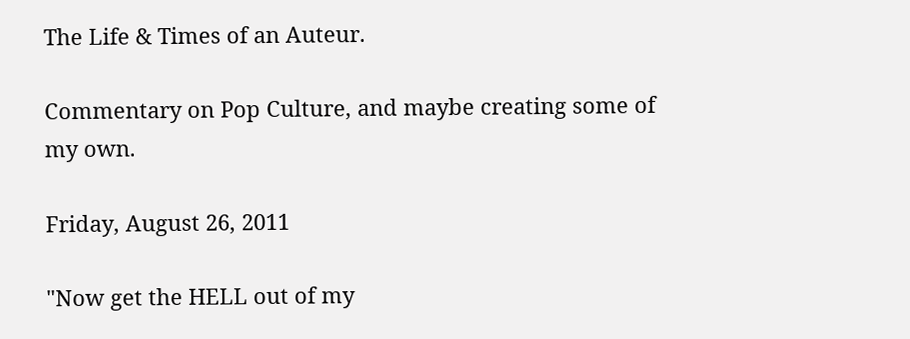The Life & Times of an Auteur.

Commentary on Pop Culture, and maybe creating some of my own.

Friday, August 26, 2011

"Now get the HELL out of my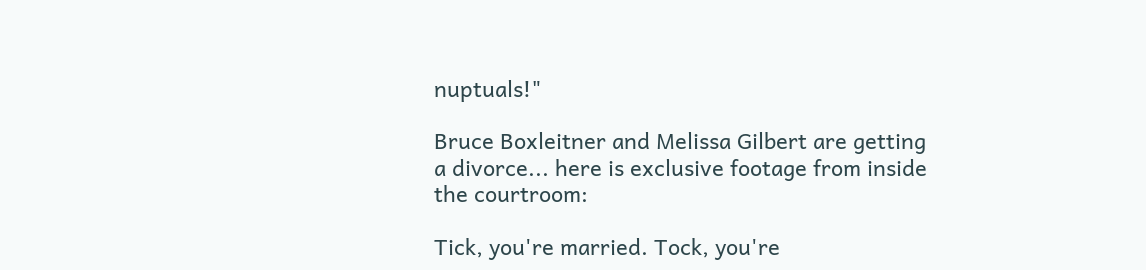nuptuals!"

Bruce Boxleitner and Melissa Gilbert are getting a divorce... here is exclusive footage from inside the courtroom:

Tick, you're married. Tock, you're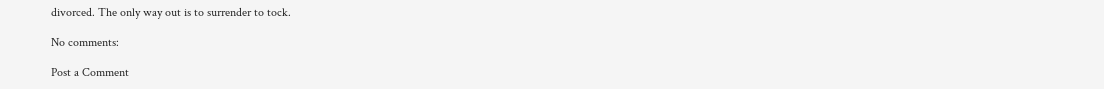divorced. The only way out is to surrender to tock.

No comments:

Post a Comment